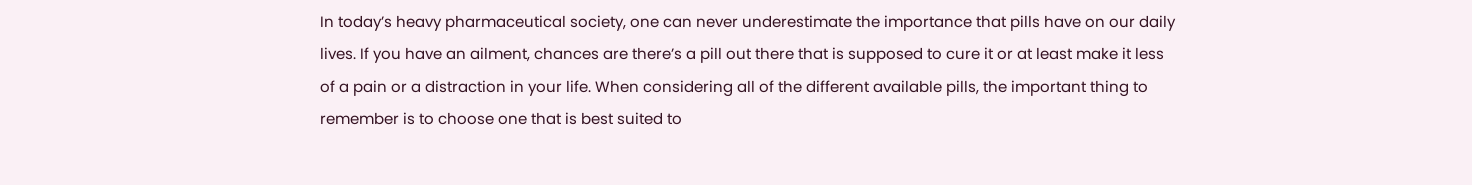In today’s heavy pharmaceutical society, one can never underestimate the importance that pills have on our daily lives. If you have an ailment, chances are there’s a pill out there that is supposed to cure it or at least make it less of a pain or a distraction in your life. When considering all of the different available pills, the important thing to remember is to choose one that is best suited to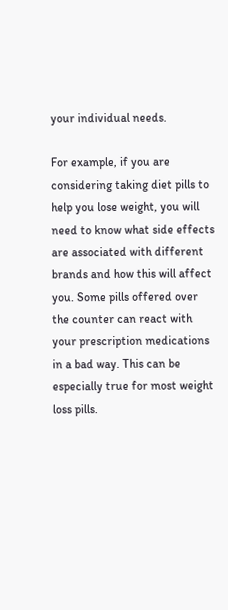your individual needs.

For example, if you are considering taking diet pills to help you lose weight, you will need to know what side effects are associated with different brands and how this will affect you. Some pills offered over the counter can react with your prescription medications in a bad way. This can be especially true for most weight loss pills.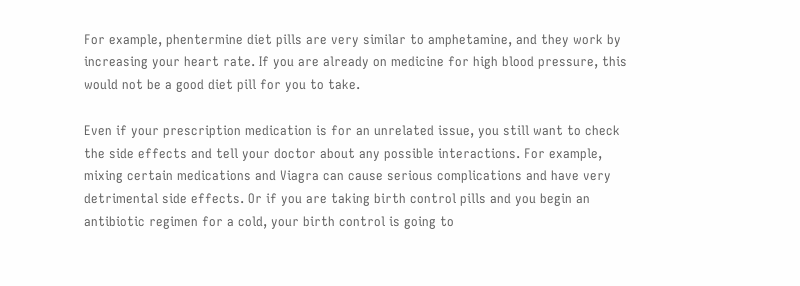For example, phentermine diet pills are very similar to amphetamine, and they work by increasing your heart rate. If you are already on medicine for high blood pressure, this would not be a good diet pill for you to take.

Even if your prescription medication is for an unrelated issue, you still want to check the side effects and tell your doctor about any possible interactions. For example, mixing certain medications and Viagra can cause serious complications and have very detrimental side effects. Or if you are taking birth control pills and you begin an antibiotic regimen for a cold, your birth control is going to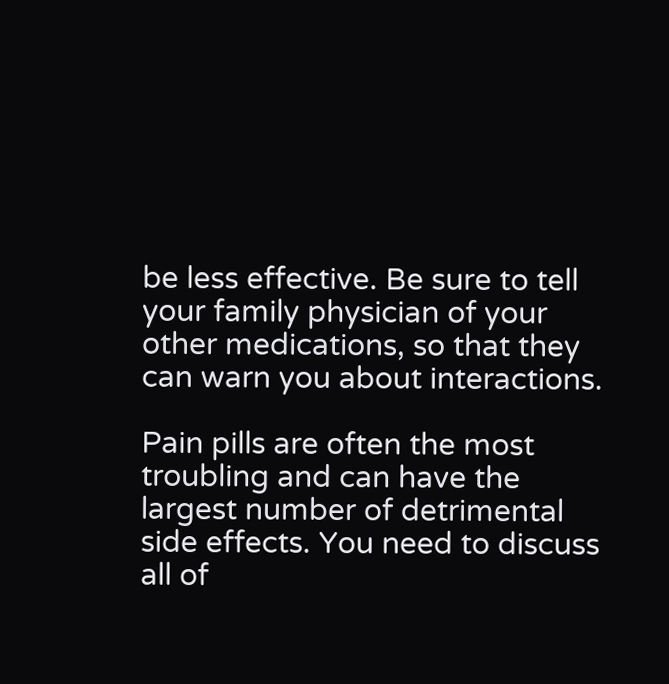be less effective. Be sure to tell your family physician of your other medications, so that they can warn you about interactions.

Pain pills are often the most troubling and can have the largest number of detrimental side effects. You need to discuss all of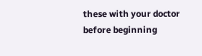these with your doctor before beginning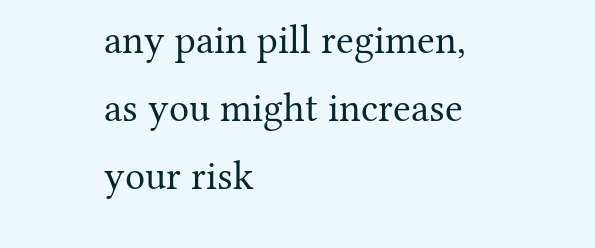any pain pill regimen, as you might increase your risk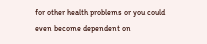for other health problems or you could even become dependent on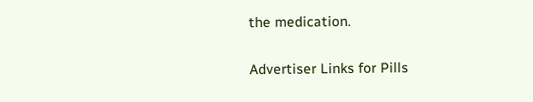the medication.

Advertiser Links for Pills